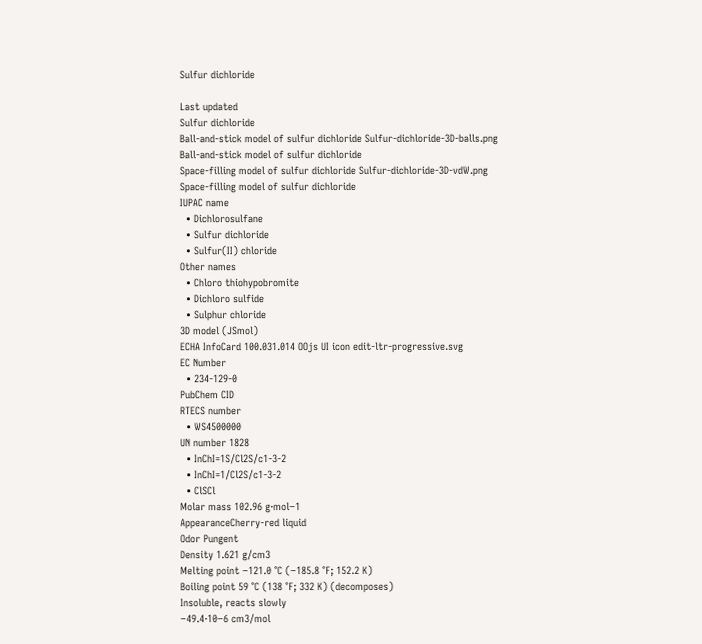Sulfur dichloride

Last updated
Sulfur dichloride
Ball-and-stick model of sulfur dichloride Sulfur-dichloride-3D-balls.png
Ball-and-stick model of sulfur dichloride
Space-filling model of sulfur dichloride Sulfur-dichloride-3D-vdW.png
Space-filling model of sulfur dichloride
IUPAC name
  • Dichlorosulfane
  • Sulfur dichloride
  • Sulfur(II) chloride
Other names
  • Chloro thiohypobromite
  • Dichloro sulfide
  • Sulphur chloride
3D model (JSmol)
ECHA InfoCard 100.031.014 OOjs UI icon edit-ltr-progressive.svg
EC Number
  • 234-129-0
PubChem CID
RTECS number
  • WS4500000
UN number 1828
  • InChI=1S/Cl2S/c1-3-2
  • InChI=1/Cl2S/c1-3-2
  • ClSCl
Molar mass 102.96 g·mol−1
AppearanceCherry-red liquid
Odor Pungent
Density 1.621 g/cm3
Melting point −121.0 °C (−185.8 °F; 152.2 K)
Boiling point 59 °C (138 °F; 332 K) (decomposes)
Insoluble, reacts slowly
−49.4·10−6 cm3/mol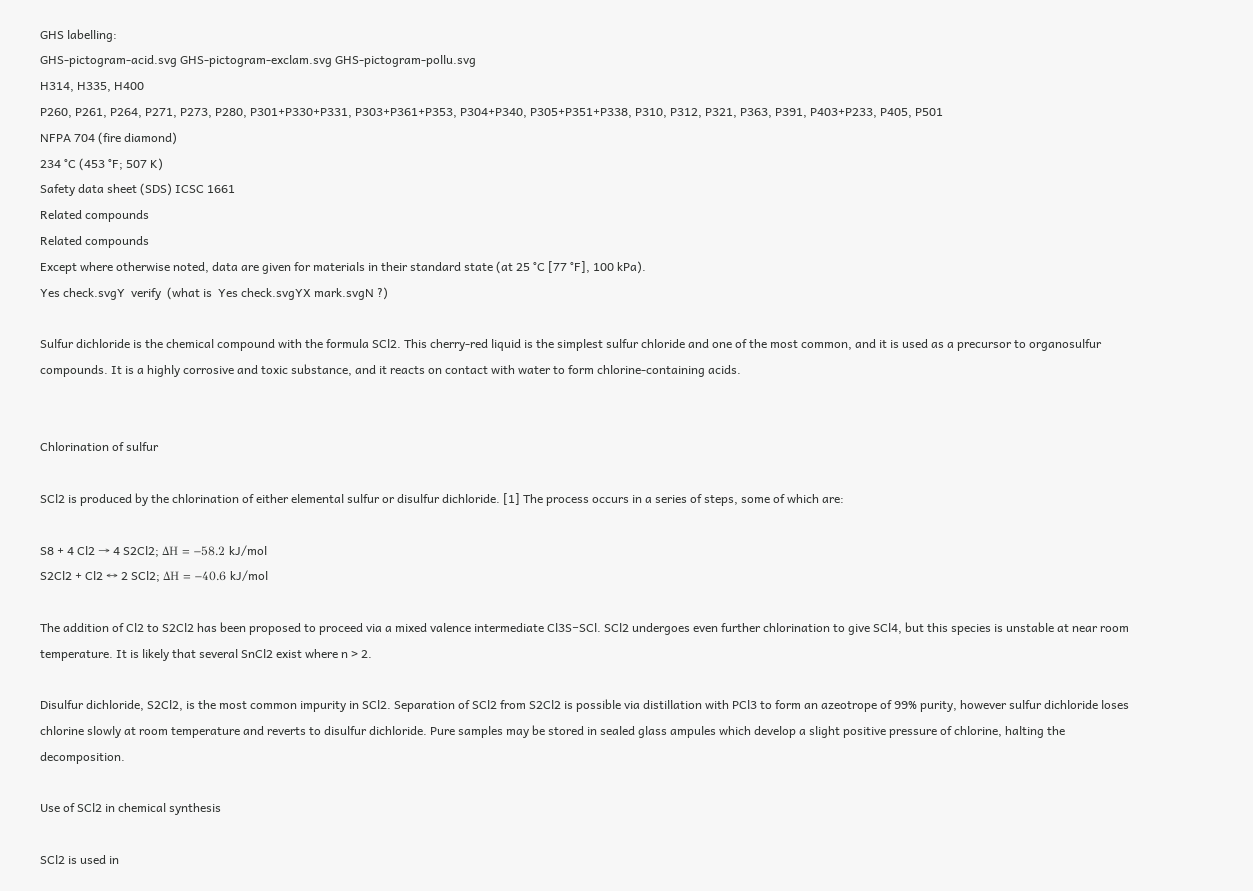GHS labelling:
GHS-pictogram-acid.svg GHS-pictogram-exclam.svg GHS-pictogram-pollu.svg
H314, H335, H400
P260, P261, P264, P271, P273, P280, P301+P330+P331, P303+P361+P353, P304+P340, P305+P351+P338, P310, P312, P321, P363, P391, P403+P233, P405, P501
NFPA 704 (fire diamond)
234 °C (453 °F; 507 K)
Safety data sheet (SDS) ICSC 1661
Related compounds
Related compounds
Except where otherwise noted, data are given for materials in their standard state (at 25 °C [77 °F], 100 kPa).
Yes check.svgY  verify  (what is  Yes check.svgYX mark.svgN ?)

Sulfur dichloride is the chemical compound with the formula SCl2. This cherry-red liquid is the simplest sulfur chloride and one of the most common, and it is used as a precursor to organosulfur compounds. It is a highly corrosive and toxic substance, and it reacts on contact with water to form chlorine-containing acids.


Chlorination of sulfur

SCl2 is produced by the chlorination of either elemental sulfur or disulfur dichloride. [1] The process occurs in a series of steps, some of which are:

S8 + 4 Cl2 → 4 S2Cl2; ΔH = −58.2 kJ/mol
S2Cl2 + Cl2 ↔ 2 SCl2; ΔH = −40.6 kJ/mol

The addition of Cl2 to S2Cl2 has been proposed to proceed via a mixed valence intermediate Cl3S−SCl. SCl2 undergoes even further chlorination to give SCl4, but this species is unstable at near room temperature. It is likely that several SnCl2 exist where n > 2.

Disulfur dichloride, S2Cl2, is the most common impurity in SCl2. Separation of SCl2 from S2Cl2 is possible via distillation with PCl3 to form an azeotrope of 99% purity, however sulfur dichloride loses chlorine slowly at room temperature and reverts to disulfur dichloride. Pure samples may be stored in sealed glass ampules which develop a slight positive pressure of chlorine, halting the decomposition.

Use of SCl2 in chemical synthesis

SCl2 is used in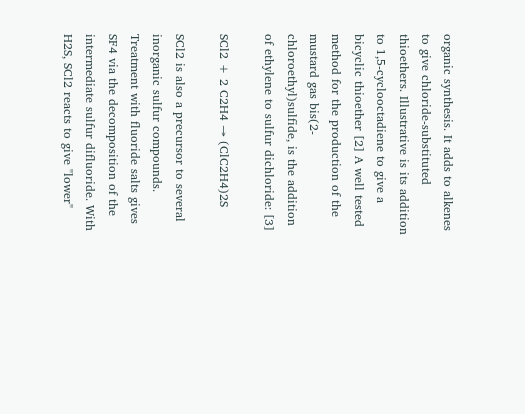organic synthesis. It adds to alkenes to give chloride-substituted thioethers. Illustrative is its addition to 1,5-cyclooctadiene to give a bicyclic thioether [2] A well tested method for the production of the mustard gas bis(2-chloroethyl)sulfide, is the addition of ethylene to sulfur dichloride: [3]

SCl2 + 2 C2H4 → (ClC2H4)2S

SCl2 is also a precursor to several inorganic sulfur compounds. Treatment with fluoride salts gives SF4 via the decomposition of the intermediate sulfur difluoride. With H2S, SCl2 reacts to give "lower"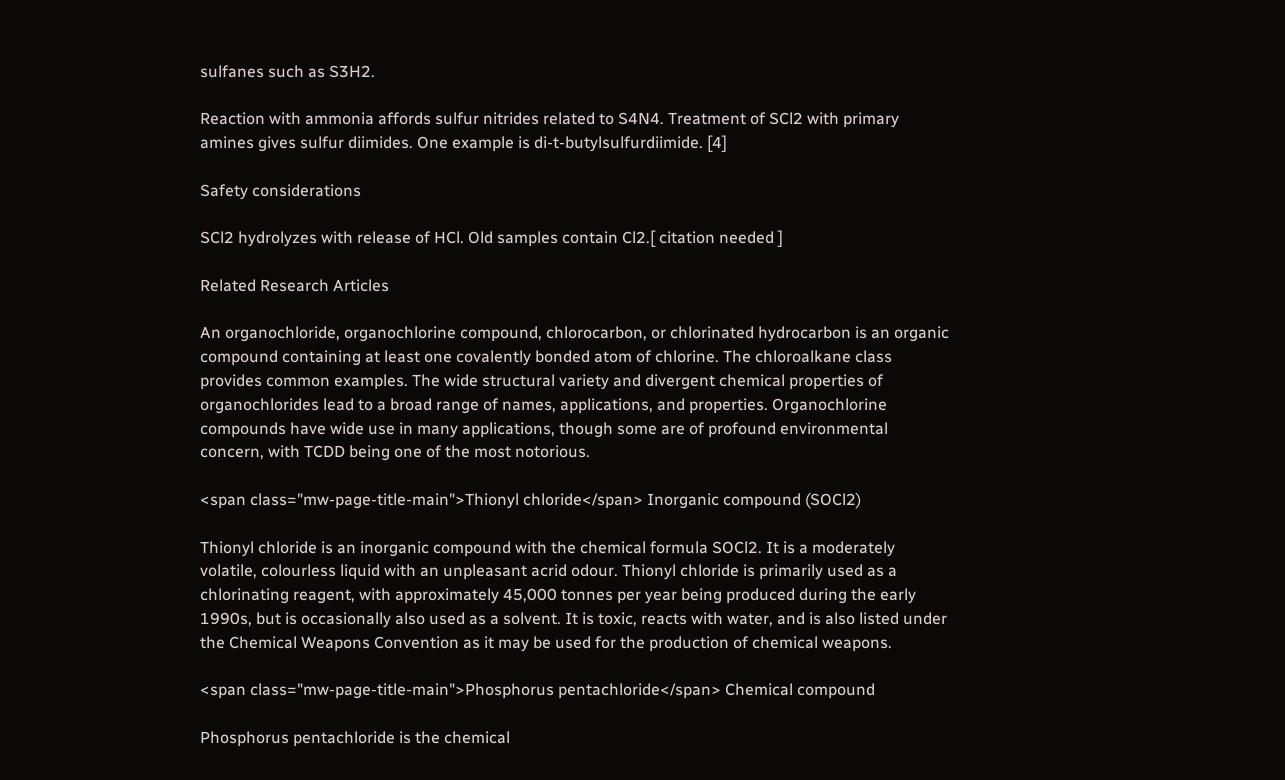sulfanes such as S3H2.

Reaction with ammonia affords sulfur nitrides related to S4N4. Treatment of SCl2 with primary amines gives sulfur diimides. One example is di-t-butylsulfurdiimide. [4]

Safety considerations

SCl2 hydrolyzes with release of HCl. Old samples contain Cl2.[ citation needed ]

Related Research Articles

An organochloride, organochlorine compound, chlorocarbon, or chlorinated hydrocarbon is an organic compound containing at least one covalently bonded atom of chlorine. The chloroalkane class provides common examples. The wide structural variety and divergent chemical properties of organochlorides lead to a broad range of names, applications, and properties. Organochlorine compounds have wide use in many applications, though some are of profound environmental concern, with TCDD being one of the most notorious.

<span class="mw-page-title-main">Thionyl chloride</span> Inorganic compound (SOCl2)

Thionyl chloride is an inorganic compound with the chemical formula SOCl2. It is a moderately volatile, colourless liquid with an unpleasant acrid odour. Thionyl chloride is primarily used as a chlorinating reagent, with approximately 45,000 tonnes per year being produced during the early 1990s, but is occasionally also used as a solvent. It is toxic, reacts with water, and is also listed under the Chemical Weapons Convention as it may be used for the production of chemical weapons.

<span class="mw-page-title-main">Phosphorus pentachloride</span> Chemical compound

Phosphorus pentachloride is the chemical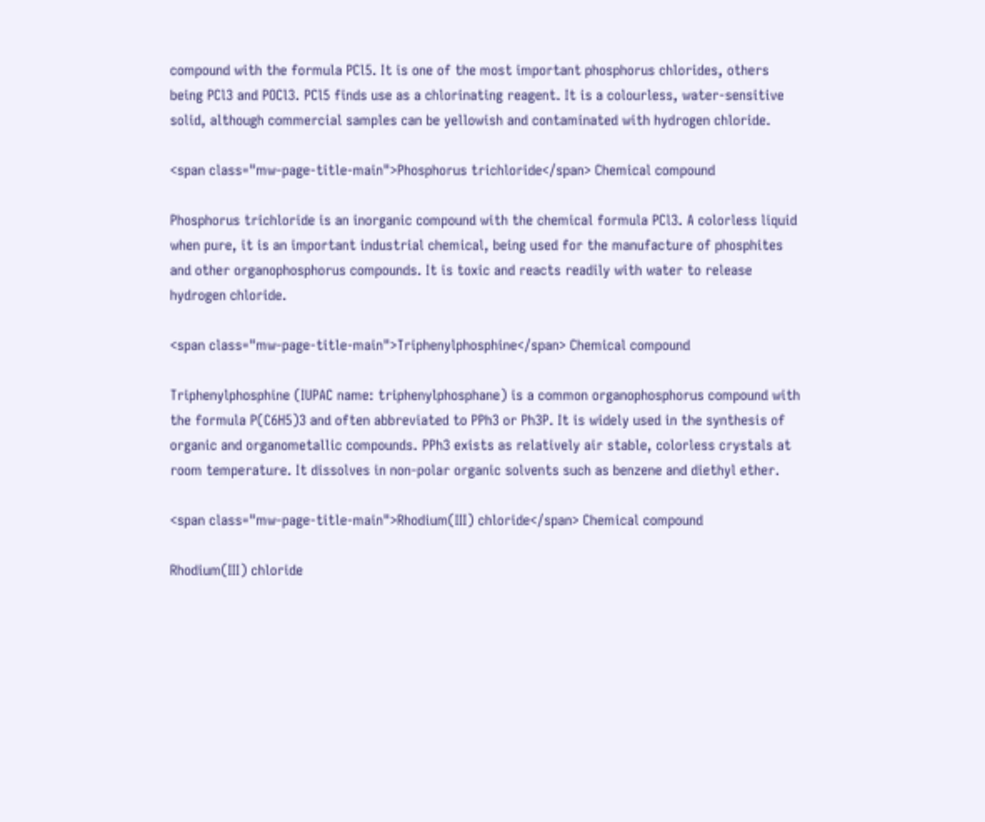compound with the formula PCl5. It is one of the most important phosphorus chlorides, others being PCl3 and POCl3. PCl5 finds use as a chlorinating reagent. It is a colourless, water-sensitive solid, although commercial samples can be yellowish and contaminated with hydrogen chloride.

<span class="mw-page-title-main">Phosphorus trichloride</span> Chemical compound

Phosphorus trichloride is an inorganic compound with the chemical formula PCl3. A colorless liquid when pure, it is an important industrial chemical, being used for the manufacture of phosphites and other organophosphorus compounds. It is toxic and reacts readily with water to release hydrogen chloride.

<span class="mw-page-title-main">Triphenylphosphine</span> Chemical compound

Triphenylphosphine (IUPAC name: triphenylphosphane) is a common organophosphorus compound with the formula P(C6H5)3 and often abbreviated to PPh3 or Ph3P. It is widely used in the synthesis of organic and organometallic compounds. PPh3 exists as relatively air stable, colorless crystals at room temperature. It dissolves in non-polar organic solvents such as benzene and diethyl ether.

<span class="mw-page-title-main">Rhodium(III) chloride</span> Chemical compound

Rhodium(III) chloride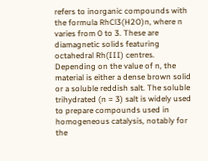refers to inorganic compounds with the formula RhCl3(H2O)n, where n varies from 0 to 3. These are diamagnetic solids featuring octahedral Rh(III) centres. Depending on the value of n, the material is either a dense brown solid or a soluble reddish salt. The soluble trihydrated (n = 3) salt is widely used to prepare compounds used in homogeneous catalysis, notably for the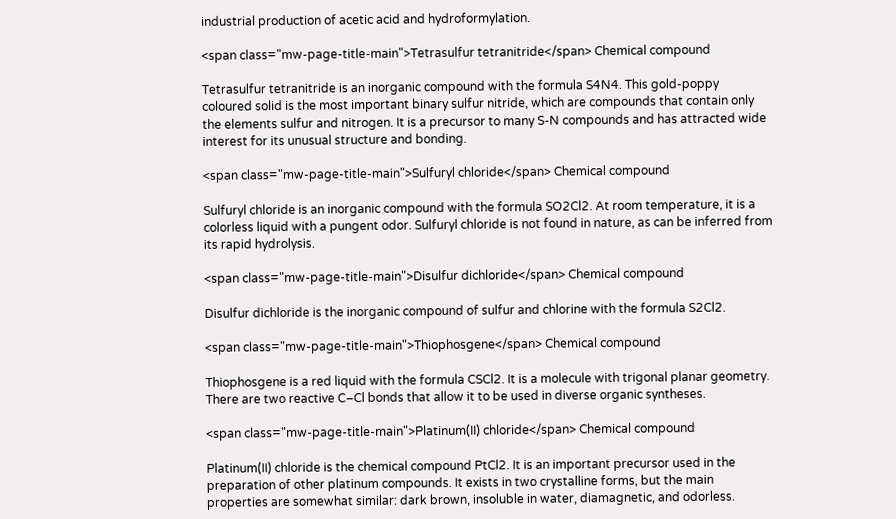industrial production of acetic acid and hydroformylation.

<span class="mw-page-title-main">Tetrasulfur tetranitride</span> Chemical compound

Tetrasulfur tetranitride is an inorganic compound with the formula S4N4. This gold-poppy coloured solid is the most important binary sulfur nitride, which are compounds that contain only the elements sulfur and nitrogen. It is a precursor to many S-N compounds and has attracted wide interest for its unusual structure and bonding.

<span class="mw-page-title-main">Sulfuryl chloride</span> Chemical compound

Sulfuryl chloride is an inorganic compound with the formula SO2Cl2. At room temperature, it is a colorless liquid with a pungent odor. Sulfuryl chloride is not found in nature, as can be inferred from its rapid hydrolysis.

<span class="mw-page-title-main">Disulfur dichloride</span> Chemical compound

Disulfur dichloride is the inorganic compound of sulfur and chlorine with the formula S2Cl2.

<span class="mw-page-title-main">Thiophosgene</span> Chemical compound

Thiophosgene is a red liquid with the formula CSCl2. It is a molecule with trigonal planar geometry. There are two reactive C–Cl bonds that allow it to be used in diverse organic syntheses.

<span class="mw-page-title-main">Platinum(II) chloride</span> Chemical compound

Platinum(II) chloride is the chemical compound PtCl2. It is an important precursor used in the preparation of other platinum compounds. It exists in two crystalline forms, but the main properties are somewhat similar: dark brown, insoluble in water, diamagnetic, and odorless.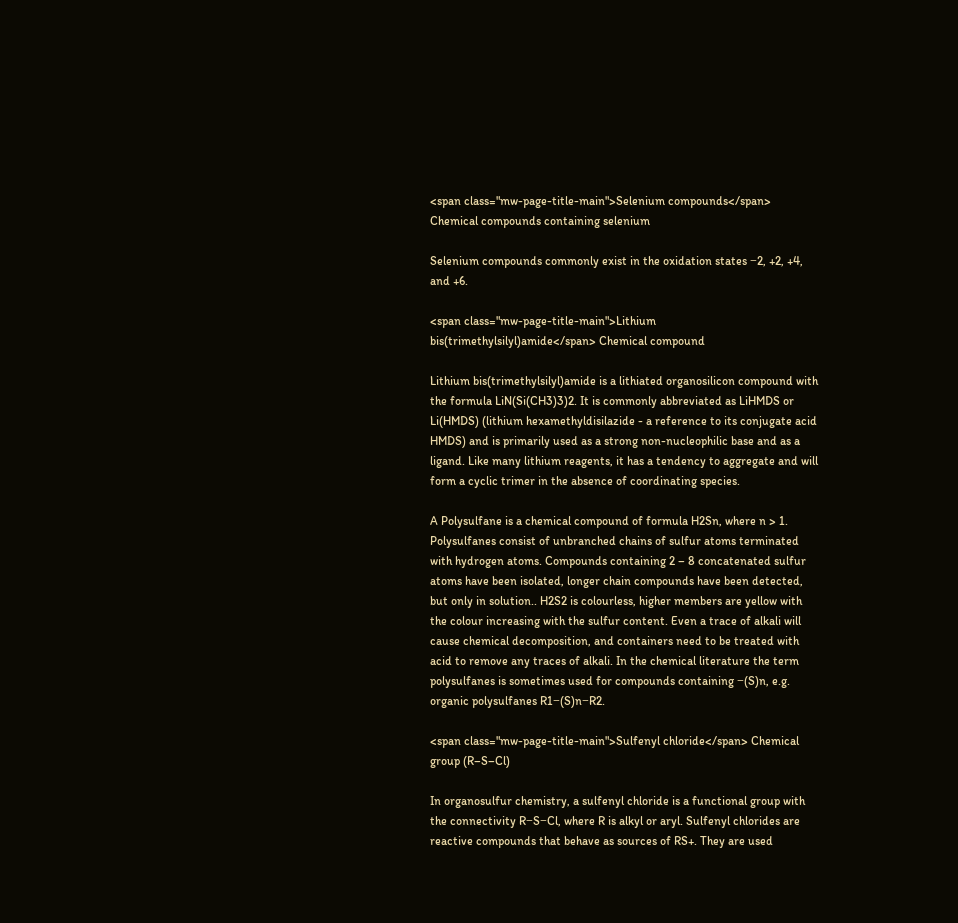<span class="mw-page-title-main">Selenium compounds</span> Chemical compounds containing selenium

Selenium compounds commonly exist in the oxidation states −2, +2, +4, and +6.

<span class="mw-page-title-main">Lithium bis(trimethylsilyl)amide</span> Chemical compound

Lithium bis(trimethylsilyl)amide is a lithiated organosilicon compound with the formula LiN(Si(CH3)3)2. It is commonly abbreviated as LiHMDS or Li(HMDS) (lithium hexamethyldisilazide - a reference to its conjugate acid HMDS) and is primarily used as a strong non-nucleophilic base and as a ligand. Like many lithium reagents, it has a tendency to aggregate and will form a cyclic trimer in the absence of coordinating species.

A Polysulfane is a chemical compound of formula H2Sn, where n > 1. Polysulfanes consist of unbranched chains of sulfur atoms terminated with hydrogen atoms. Compounds containing 2 – 8 concatenated sulfur atoms have been isolated, longer chain compounds have been detected, but only in solution.. H2S2 is colourless, higher members are yellow with the colour increasing with the sulfur content. Even a trace of alkali will cause chemical decomposition, and containers need to be treated with acid to remove any traces of alkali. In the chemical literature the term polysulfanes is sometimes used for compounds containing −(S)n, e.g. organic polysulfanes R1−(S)n−R2.

<span class="mw-page-title-main">Sulfenyl chloride</span> Chemical group (R–S–Cl)

In organosulfur chemistry, a sulfenyl chloride is a functional group with the connectivity R−S−Cl, where R is alkyl or aryl. Sulfenyl chlorides are reactive compounds that behave as sources of RS+. They are used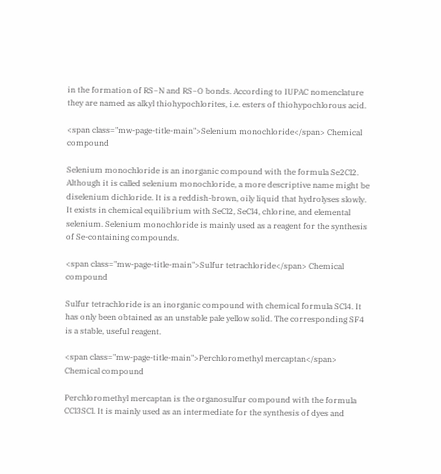in the formation of RS−N and RS−O bonds. According to IUPAC nomenclature they are named as alkyl thiohypochlorites, i.e. esters of thiohypochlorous acid.

<span class="mw-page-title-main">Selenium monochloride</span> Chemical compound

Selenium monochloride is an inorganic compound with the formula Se2Cl2. Although it is called selenium monochloride, a more descriptive name might be diselenium dichloride. It is a reddish-brown, oily liquid that hydrolyses slowly. It exists in chemical equilibrium with SeCl2, SeCl4, chlorine, and elemental selenium. Selenium monochloride is mainly used as a reagent for the synthesis of Se-containing compounds.

<span class="mw-page-title-main">Sulfur tetrachloride</span> Chemical compound

Sulfur tetrachloride is an inorganic compound with chemical formula SCl4. It has only been obtained as an unstable pale yellow solid. The corresponding SF4 is a stable, useful reagent.

<span class="mw-page-title-main">Perchloromethyl mercaptan</span> Chemical compound

Perchloromethyl mercaptan is the organosulfur compound with the formula CCl3SCl. It is mainly used as an intermediate for the synthesis of dyes and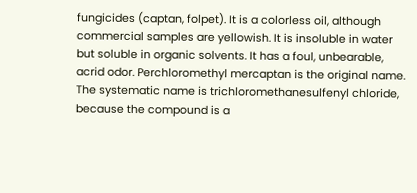fungicides (captan, folpet). It is a colorless oil, although commercial samples are yellowish. It is insoluble in water but soluble in organic solvents. It has a foul, unbearable, acrid odor. Perchloromethyl mercaptan is the original name. The systematic name is trichloromethanesulfenyl chloride, because the compound is a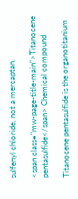sulfenyl chloride, not a mercaptan.

<span class="mw-page-title-main">Titanocene pentasulfide</span> Chemical compound

Titanocene pentasulfide is the organotitanium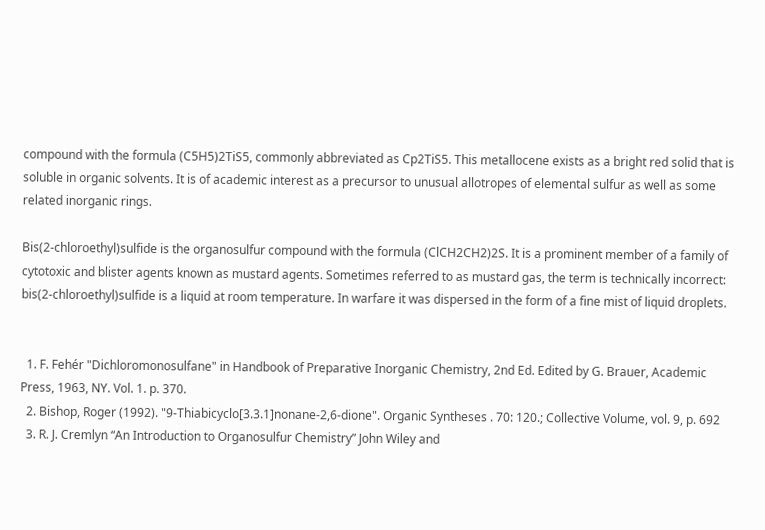compound with the formula (C5H5)2TiS5, commonly abbreviated as Cp2TiS5. This metallocene exists as a bright red solid that is soluble in organic solvents. It is of academic interest as a precursor to unusual allotropes of elemental sulfur as well as some related inorganic rings.

Bis(2-chloroethyl)sulfide is the organosulfur compound with the formula (ClCH2CH2)2S. It is a prominent member of a family of cytotoxic and blister agents known as mustard agents. Sometimes referred to as mustard gas, the term is technically incorrect: bis(2-chloroethyl)sulfide is a liquid at room temperature. In warfare it was dispersed in the form of a fine mist of liquid droplets.


  1. F. Fehér "Dichloromonosulfane" in Handbook of Preparative Inorganic Chemistry, 2nd Ed. Edited by G. Brauer, Academic Press, 1963, NY. Vol. 1. p. 370.
  2. Bishop, Roger (1992). "9-Thiabicyclo[3.3.1]nonane-2,6-dione". Organic Syntheses . 70: 120.; Collective Volume, vol. 9, p. 692
  3. R. J. Cremlyn “An Introduction to Organosulfur Chemistry” John Wiley and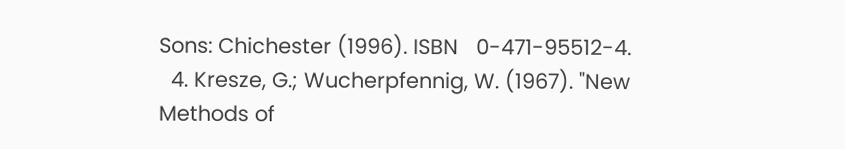Sons: Chichester (1996). ISBN   0-471-95512-4.
  4. Kresze, G.; Wucherpfennig, W. (1967). "New Methods of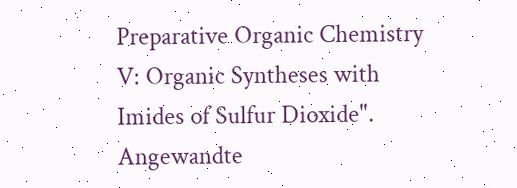Preparative Organic Chemistry V: Organic Syntheses with Imides of Sulfur Dioxide". Angewandte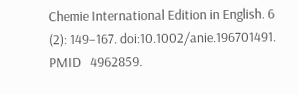Chemie International Edition in English. 6 (2): 149–167. doi:10.1002/anie.196701491. PMID   4962859.